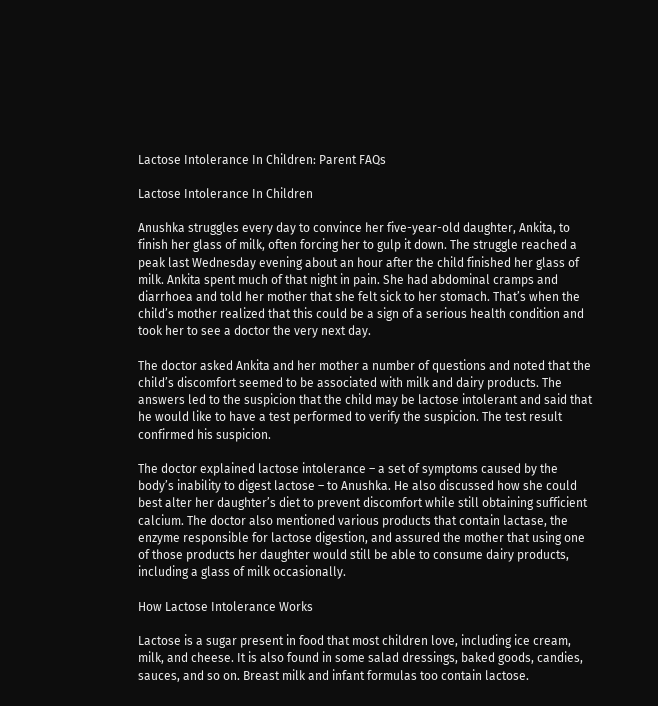Lactose Intolerance In Children: Parent FAQs

Lactose Intolerance In Children

Anushka struggles every day to convince her five-year-old daughter, Ankita, to finish her glass of milk, often forcing her to gulp it down. The struggle reached a peak last Wednesday evening about an hour after the child finished her glass of milk. Ankita spent much of that night in pain. She had abdominal cramps and diarrhoea and told her mother that she felt sick to her stomach. That’s when the child’s mother realized that this could be a sign of a serious health condition and took her to see a doctor the very next day.

The doctor asked Ankita and her mother a number of questions and noted that the child’s discomfort seemed to be associated with milk and dairy products. The answers led to the suspicion that the child may be lactose intolerant and said that he would like to have a test performed to verify the suspicion. The test result confirmed his suspicion.

The doctor explained lactose intolerance – a set of symptoms caused by the body’s inability to digest lactose – to Anushka. He also discussed how she could best alter her daughter’s diet to prevent discomfort while still obtaining sufficient calcium. The doctor also mentioned various products that contain lactase, the enzyme responsible for lactose digestion, and assured the mother that using one of those products her daughter would still be able to consume dairy products, including a glass of milk occasionally.

How Lactose Intolerance Works

Lactose is a sugar present in food that most children love, including ice cream, milk, and cheese. It is also found in some salad dressings, baked goods, candies, sauces, and so on. Breast milk and infant formulas too contain lactose.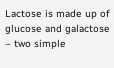Lactose is made up of glucose and galactose – two simple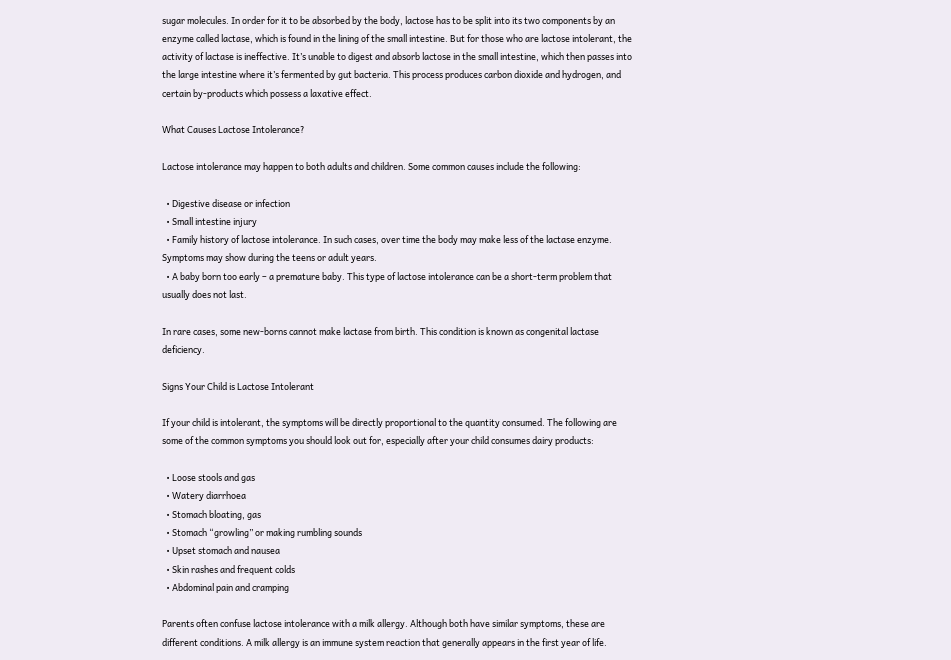sugar molecules. In order for it to be absorbed by the body, lactose has to be split into its two components by an enzyme called lactase, which is found in the lining of the small intestine. But for those who are lactose intolerant, the activity of lactase is ineffective. It’s unable to digest and absorb lactose in the small intestine, which then passes into the large intestine where it’s fermented by gut bacteria. This process produces carbon dioxide and hydrogen, and certain by-products which possess a laxative effect.

What Causes Lactose Intolerance?

Lactose intolerance may happen to both adults and children. Some common causes include the following:

  • Digestive disease or infection
  • Small intestine injury
  • Family history of lactose intolerance. In such cases, over time the body may make less of the lactase enzyme. Symptoms may show during the teens or adult years.
  • A baby born too early – a premature baby. This type of lactose intolerance can be a short-term problem that usually does not last.

In rare cases, some new-borns cannot make lactase from birth. This condition is known as congenital lactase deficiency.

Signs Your Child is Lactose Intolerant

If your child is intolerant, the symptoms will be directly proportional to the quantity consumed. The following are some of the common symptoms you should look out for, especially after your child consumes dairy products:

  • Loose stools and gas
  • Watery diarrhoea
  • Stomach bloating, gas
  • Stomach “growling” or making rumbling sounds
  • Upset stomach and nausea
  • Skin rashes and frequent colds
  • Abdominal pain and cramping

Parents often confuse lactose intolerance with a milk allergy. Although both have similar symptoms, these are different conditions. A milk allergy is an immune system reaction that generally appears in the first year of life.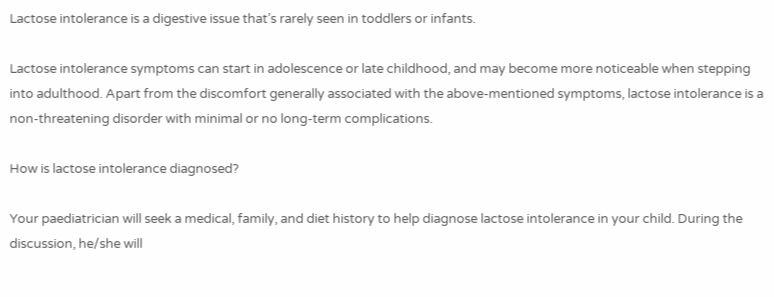Lactose intolerance is a digestive issue that’s rarely seen in toddlers or infants.

Lactose intolerance symptoms can start in adolescence or late childhood, and may become more noticeable when stepping into adulthood. Apart from the discomfort generally associated with the above-mentioned symptoms, lactose intolerance is a non-threatening disorder with minimal or no long-term complications.

How is lactose intolerance diagnosed?

Your paediatrician will seek a medical, family, and diet history to help diagnose lactose intolerance in your child. During the discussion, he/she will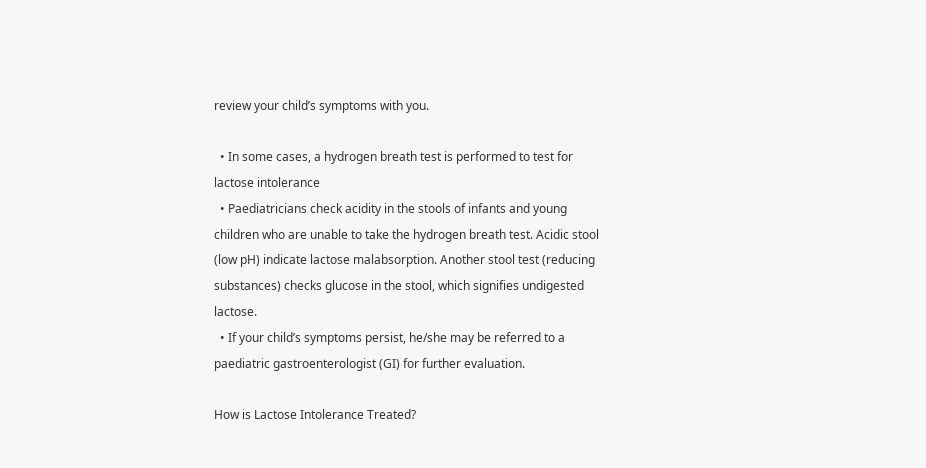review your child’s symptoms with you.

  • In some cases, a hydrogen breath test is performed to test for lactose intolerance
  • Paediatricians check acidity in the stools of infants and young children who are unable to take the hydrogen breath test. Acidic stool (low pH) indicate lactose malabsorption. Another stool test (reducing substances) checks glucose in the stool, which signifies undigested lactose.
  • If your child’s symptoms persist, he/she may be referred to a paediatric gastroenterologist (GI) for further evaluation.

How is Lactose Intolerance Treated?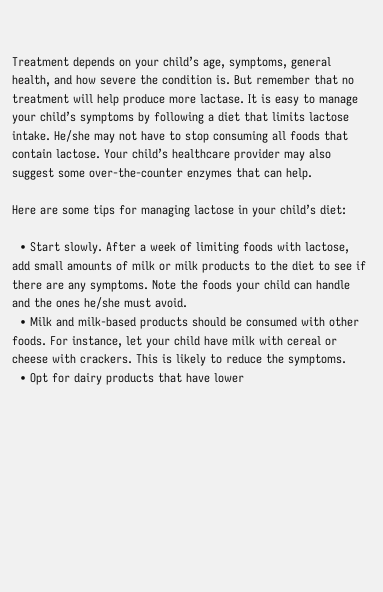Treatment depends on your child’s age, symptoms, general health, and how severe the condition is. But remember that no treatment will help produce more lactase. It is easy to manage your child’s symptoms by following a diet that limits lactose intake. He/she may not have to stop consuming all foods that contain lactose. Your child’s healthcare provider may also suggest some over-the-counter enzymes that can help.

Here are some tips for managing lactose in your child’s diet:

  • Start slowly. After a week of limiting foods with lactose, add small amounts of milk or milk products to the diet to see if there are any symptoms. Note the foods your child can handle and the ones he/she must avoid.
  • Milk and milk-based products should be consumed with other foods. For instance, let your child have milk with cereal or cheese with crackers. This is likely to reduce the symptoms.
  • Opt for dairy products that have lower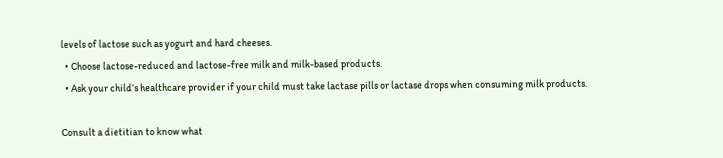levels of lactose such as yogurt and hard cheeses.
  • Choose lactose-reduced and lactose-free milk and milk-based products.
  • Ask your child’s healthcare provider if your child must take lactase pills or lactase drops when consuming milk products.

Consult a dietitian to know what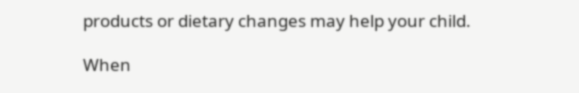products or dietary changes may help your child.

When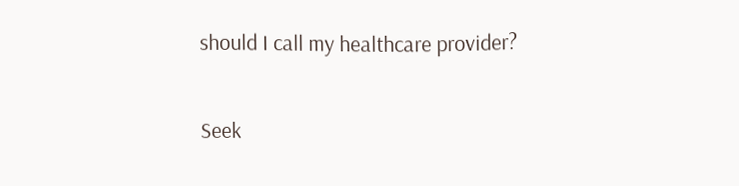should I call my healthcare provider?

Seek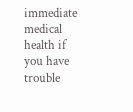immediate medical health if you have trouble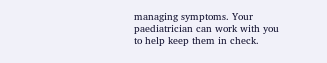managing symptoms. Your paediatrician can work with you to help keep them in check.